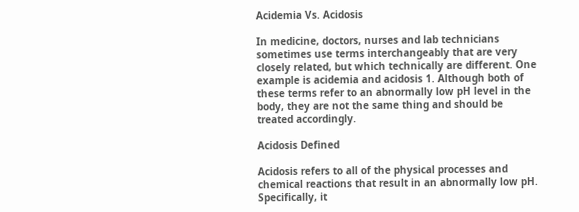Acidemia Vs. Acidosis

In medicine, doctors, nurses and lab technicians sometimes use terms interchangeably that are very closely related, but which technically are different. One example is acidemia and acidosis 1. Although both of these terms refer to an abnormally low pH level in the body, they are not the same thing and should be treated accordingly.

Acidosis Defined

Acidosis refers to all of the physical processes and chemical reactions that result in an abnormally low pH. Specifically, it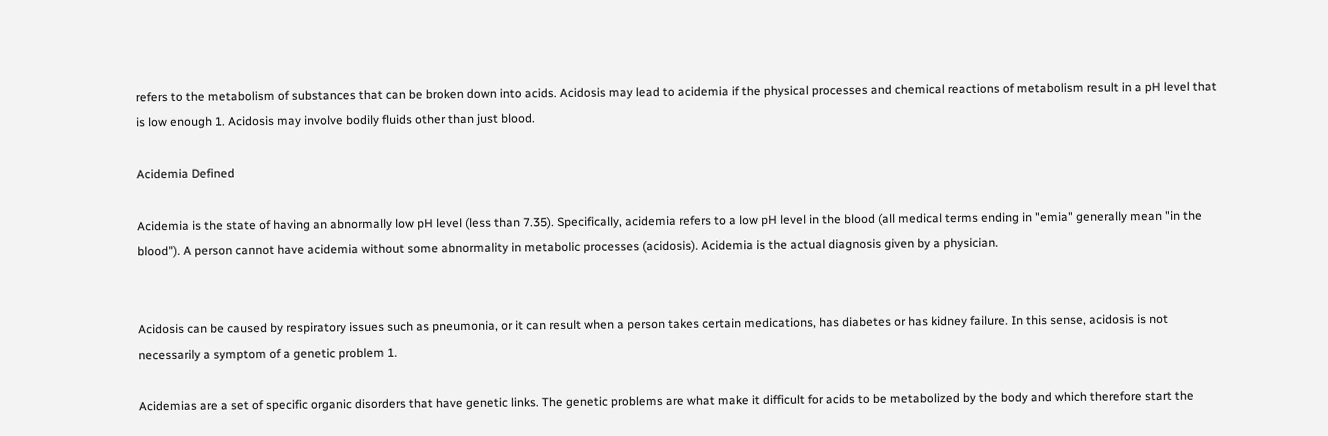refers to the metabolism of substances that can be broken down into acids. Acidosis may lead to acidemia if the physical processes and chemical reactions of metabolism result in a pH level that is low enough 1. Acidosis may involve bodily fluids other than just blood.

Acidemia Defined

Acidemia is the state of having an abnormally low pH level (less than 7.35). Specifically, acidemia refers to a low pH level in the blood (all medical terms ending in "emia" generally mean "in the blood"). A person cannot have acidemia without some abnormality in metabolic processes (acidosis). Acidemia is the actual diagnosis given by a physician.


Acidosis can be caused by respiratory issues such as pneumonia, or it can result when a person takes certain medications, has diabetes or has kidney failure. In this sense, acidosis is not necessarily a symptom of a genetic problem 1.

Acidemias are a set of specific organic disorders that have genetic links. The genetic problems are what make it difficult for acids to be metabolized by the body and which therefore start the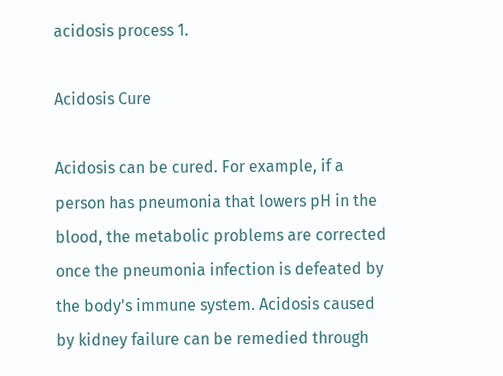acidosis process 1.

Acidosis Cure

Acidosis can be cured. For example, if a person has pneumonia that lowers pH in the blood, the metabolic problems are corrected once the pneumonia infection is defeated by the body's immune system. Acidosis caused by kidney failure can be remedied through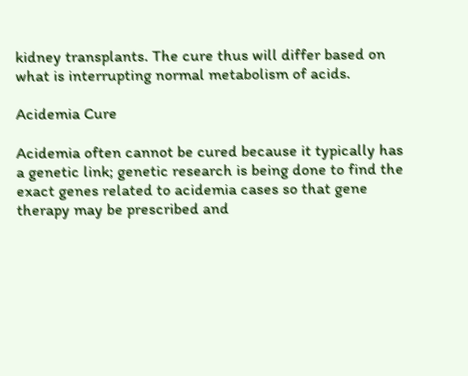kidney transplants. The cure thus will differ based on what is interrupting normal metabolism of acids.

Acidemia Cure

Acidemia often cannot be cured because it typically has a genetic link; genetic research is being done to find the exact genes related to acidemia cases so that gene therapy may be prescribed and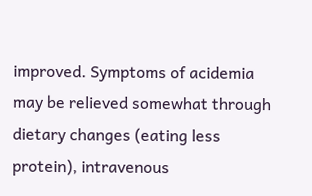improved. Symptoms of acidemia may be relieved somewhat through dietary changes (eating less protein), intravenous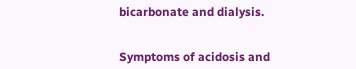bicarbonate and dialysis.


Symptoms of acidosis and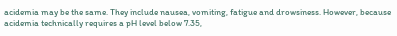acidemia may be the same. They include nausea, vomiting, fatigue and drowsiness. However, because acidemia technically requires a pH level below 7.35,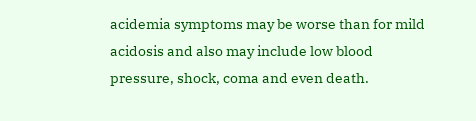acidemia symptoms may be worse than for mild acidosis and also may include low blood pressure, shock, coma and even death.